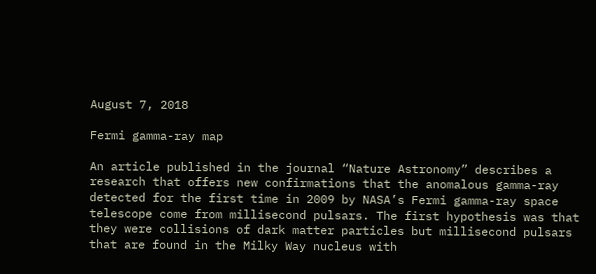August 7, 2018

Fermi gamma-ray map

An article published in the journal “Nature Astronomy” describes a research that offers new confirmations that the anomalous gamma-ray detected for the first time in 2009 by NASA’s Fermi gamma-ray space telescope come from millisecond pulsars. The first hypothesis was that they were collisions of dark matter particles but millisecond pulsars that are found in the Milky Way nucleus with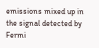emissions mixed up in the signal detected by Fermi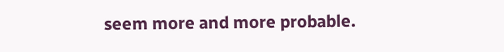seem more and more probable.